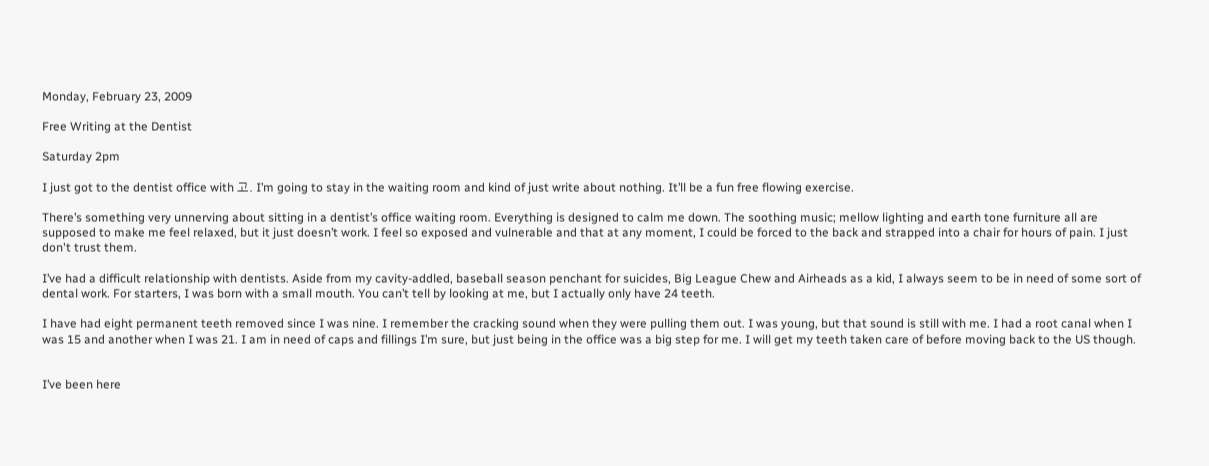Monday, February 23, 2009

Free Writing at the Dentist

Saturday 2pm

I just got to the dentist office with 고. I’m going to stay in the waiting room and kind of just write about nothing. It’ll be a fun free flowing exercise.

There’s something very unnerving about sitting in a dentist’s office waiting room. Everything is designed to calm me down. The soothing music; mellow lighting and earth tone furniture all are supposed to make me feel relaxed, but it just doesn’t work. I feel so exposed and vulnerable and that at any moment, I could be forced to the back and strapped into a chair for hours of pain. I just don't trust them.

I’ve had a difficult relationship with dentists. Aside from my cavity-addled, baseball season penchant for suicides, Big League Chew and Airheads as a kid, I always seem to be in need of some sort of dental work. For starters, I was born with a small mouth. You can’t tell by looking at me, but I actually only have 24 teeth.

I have had eight permanent teeth removed since I was nine. I remember the cracking sound when they were pulling them out. I was young, but that sound is still with me. I had a root canal when I was 15 and another when I was 21. I am in need of caps and fillings I’m sure, but just being in the office was a big step for me. I will get my teeth taken care of before moving back to the US though.


I’ve been here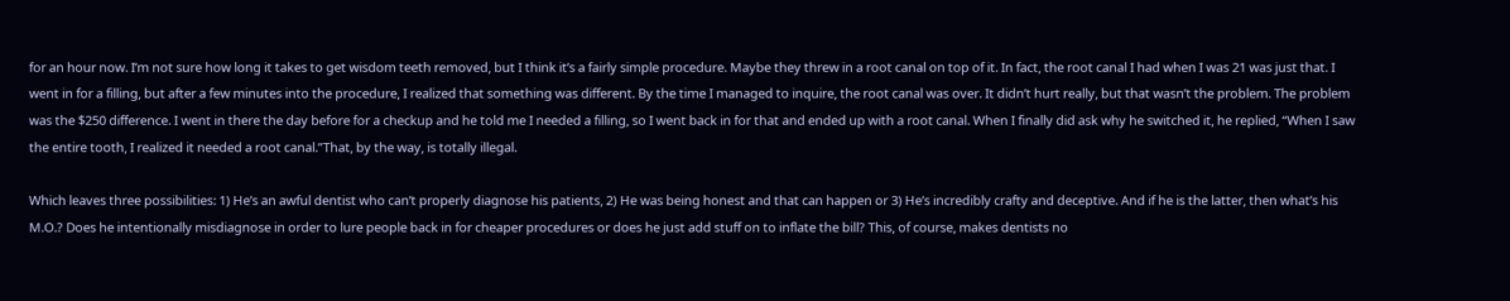for an hour now. I’m not sure how long it takes to get wisdom teeth removed, but I think it’s a fairly simple procedure. Maybe they threw in a root canal on top of it. In fact, the root canal I had when I was 21 was just that. I went in for a filling, but after a few minutes into the procedure, I realized that something was different. By the time I managed to inquire, the root canal was over. It didn’t hurt really, but that wasn’t the problem. The problem was the $250 difference. I went in there the day before for a checkup and he told me I needed a filling, so I went back in for that and ended up with a root canal. When I finally did ask why he switched it, he replied, “When I saw the entire tooth, I realized it needed a root canal.”That, by the way, is totally illegal.

Which leaves three possibilities: 1) He’s an awful dentist who can’t properly diagnose his patients, 2) He was being honest and that can happen or 3) He’s incredibly crafty and deceptive. And if he is the latter, then what’s his M.O.? Does he intentionally misdiagnose in order to lure people back in for cheaper procedures or does he just add stuff on to inflate the bill? This, of course, makes dentists no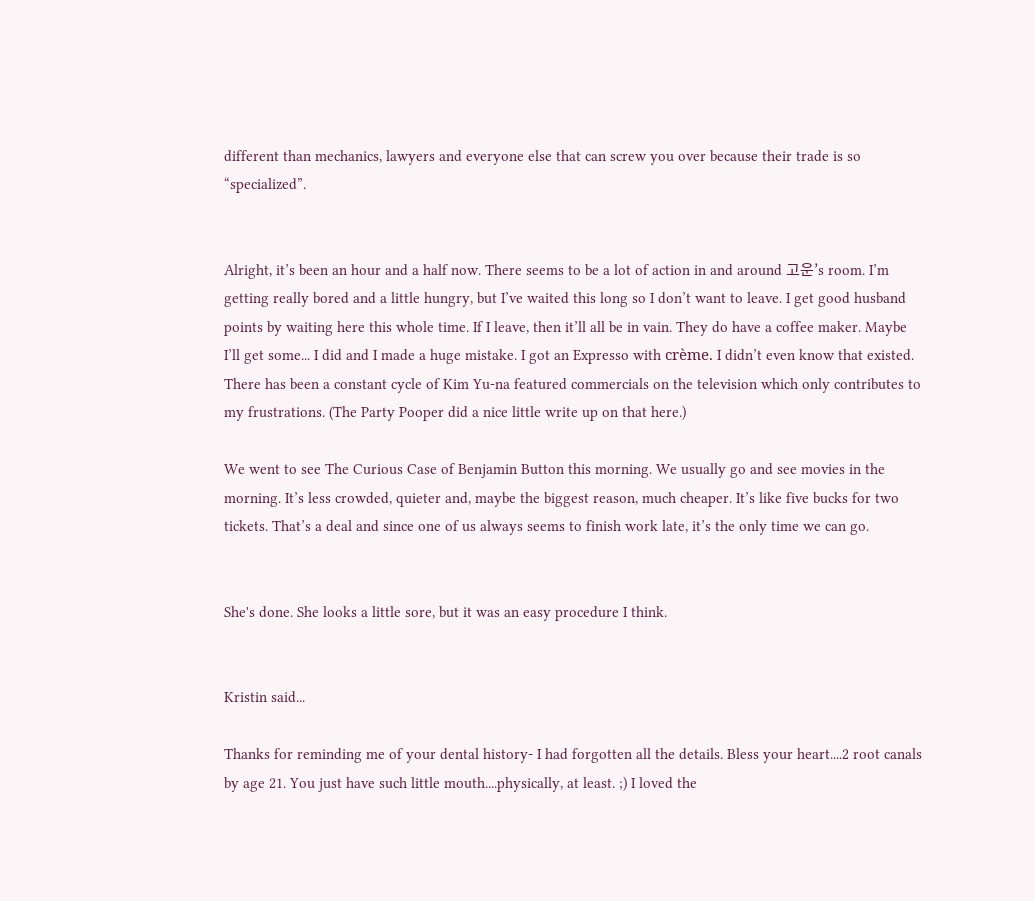different than mechanics, lawyers and everyone else that can screw you over because their trade is so “specialized”.


Alright, it’s been an hour and a half now. There seems to be a lot of action in and around 고운’s room. I’m getting really bored and a little hungry, but I’ve waited this long so I don’t want to leave. I get good husband points by waiting here this whole time. If I leave, then it’ll all be in vain. They do have a coffee maker. Maybe I’ll get some... I did and I made a huge mistake. I got an Expresso with crème. I didn’t even know that existed. There has been a constant cycle of Kim Yu-na featured commercials on the television which only contributes to my frustrations. (The Party Pooper did a nice little write up on that here.)

We went to see The Curious Case of Benjamin Button this morning. We usually go and see movies in the morning. It’s less crowded, quieter and, maybe the biggest reason, much cheaper. It’s like five bucks for two tickets. That’s a deal and since one of us always seems to finish work late, it’s the only time we can go.


She's done. She looks a little sore, but it was an easy procedure I think.


Kristin said...

Thanks for reminding me of your dental history- I had forgotten all the details. Bless your heart....2 root canals by age 21. You just have such little mouth....physically, at least. ;) I loved the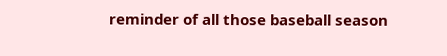reminder of all those baseball season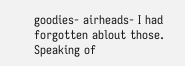goodies- airheads- I had forgotten ablout those. Speaking of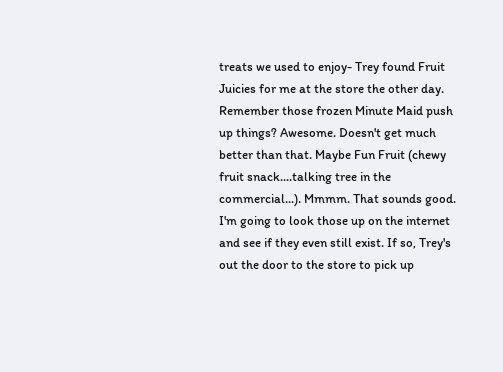treats we used to enjoy- Trey found Fruit Juicies for me at the store the other day. Remember those frozen Minute Maid push up things? Awesome. Doesn't get much better than that. Maybe Fun Fruit (chewy fruit snack....talking tree in the commercial...). Mmmm. That sounds good. I'm going to look those up on the internet and see if they even still exist. If so, Trey's out the door to the store to pick up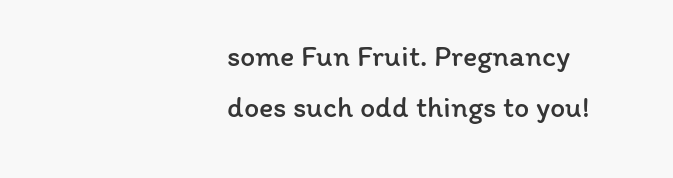some Fun Fruit. Pregnancy does such odd things to you!